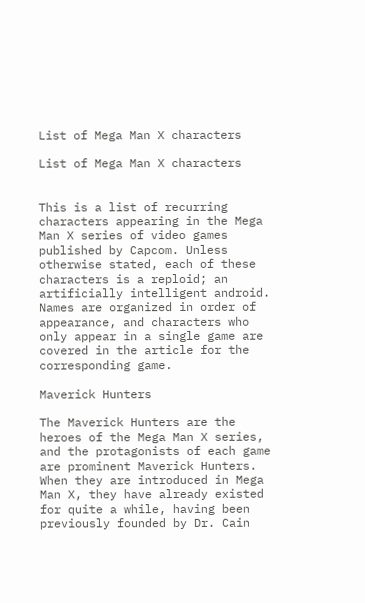List of Mega Man X characters

List of Mega Man X characters


This is a list of recurring characters appearing in the Mega Man X series of video games published by Capcom. Unless otherwise stated, each of these characters is a reploid; an artificially intelligent android. Names are organized in order of appearance, and characters who only appear in a single game are covered in the article for the corresponding game.

Maverick Hunters

The Maverick Hunters are the heroes of the Mega Man X series, and the protagonists of each game are prominent Maverick Hunters. When they are introduced in Mega Man X, they have already existed for quite a while, having been previously founded by Dr. Cain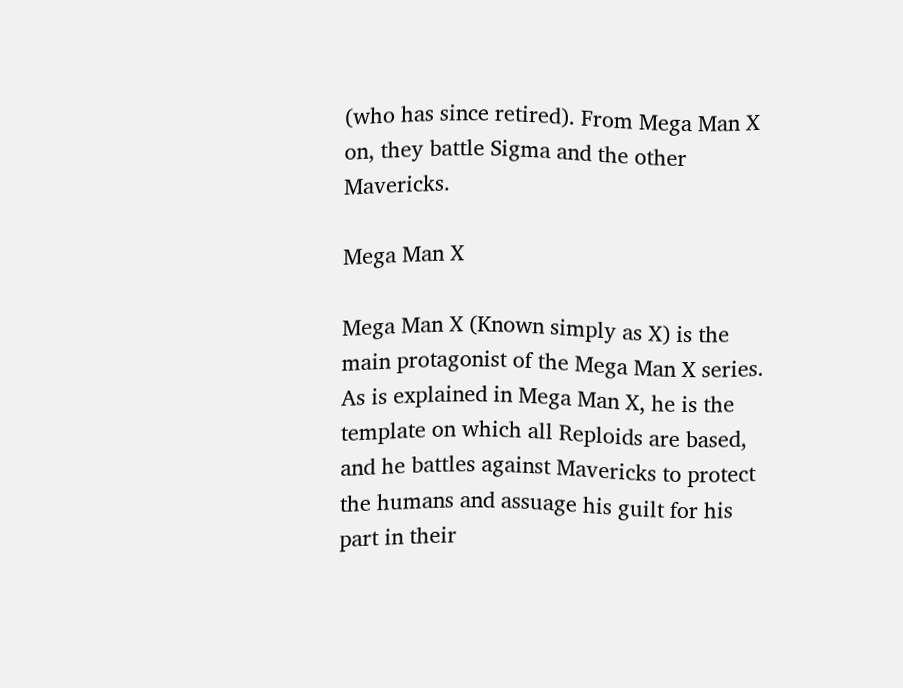(who has since retired). From Mega Man X on, they battle Sigma and the other Mavericks.

Mega Man X

Mega Man X (Known simply as X) is the main protagonist of the Mega Man X series. As is explained in Mega Man X, he is the template on which all Reploids are based, and he battles against Mavericks to protect the humans and assuage his guilt for his part in their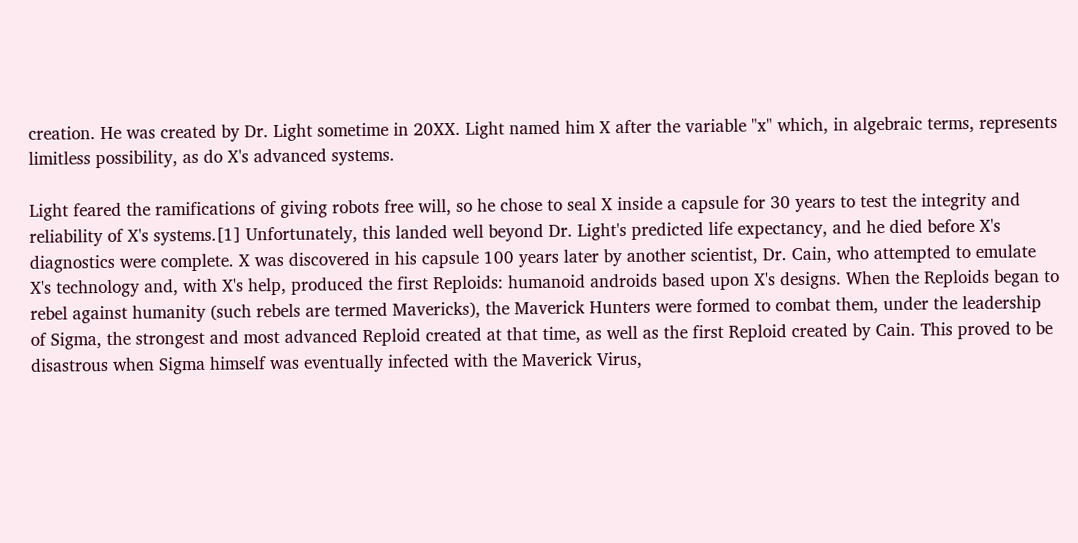creation. He was created by Dr. Light sometime in 20XX. Light named him X after the variable "x" which, in algebraic terms, represents limitless possibility, as do X's advanced systems.

Light feared the ramifications of giving robots free will, so he chose to seal X inside a capsule for 30 years to test the integrity and reliability of X's systems.[1] Unfortunately, this landed well beyond Dr. Light's predicted life expectancy, and he died before X's diagnostics were complete. X was discovered in his capsule 100 years later by another scientist, Dr. Cain, who attempted to emulate X's technology and, with X's help, produced the first Reploids: humanoid androids based upon X's designs. When the Reploids began to rebel against humanity (such rebels are termed Mavericks), the Maverick Hunters were formed to combat them, under the leadership of Sigma, the strongest and most advanced Reploid created at that time, as well as the first Reploid created by Cain. This proved to be disastrous when Sigma himself was eventually infected with the Maverick Virus,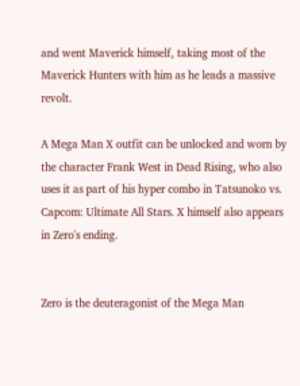and went Maverick himself, taking most of the Maverick Hunters with him as he leads a massive revolt.

A Mega Man X outfit can be unlocked and worn by the character Frank West in Dead Rising, who also uses it as part of his hyper combo in Tatsunoko vs. Capcom: Ultimate All Stars. X himself also appears in Zero's ending.


Zero is the deuteragonist of the Mega Man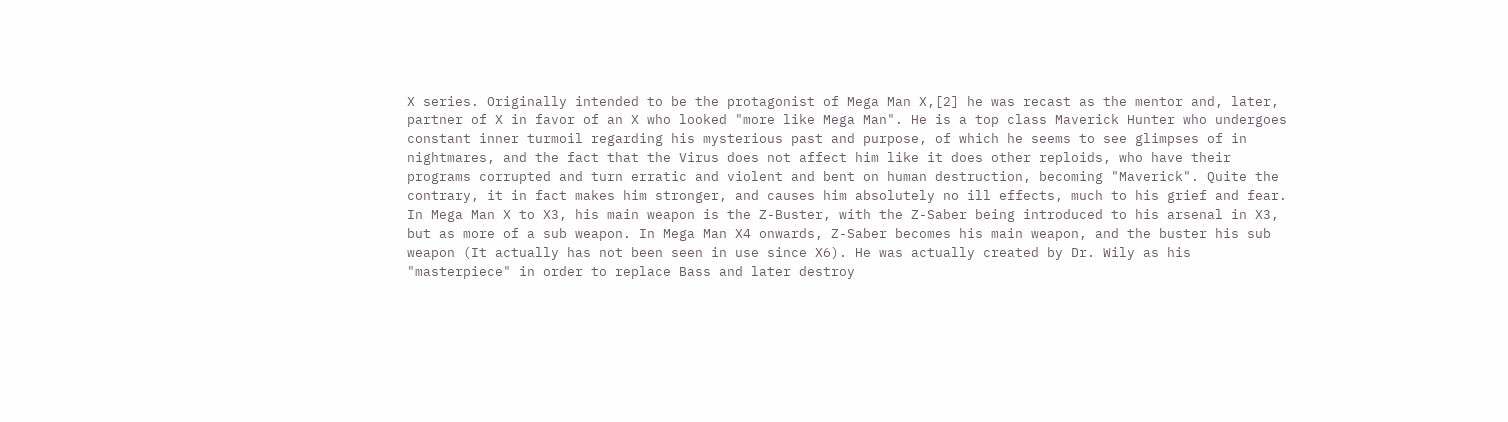X series. Originally intended to be the protagonist of Mega Man X,[2] he was recast as the mentor and, later, partner of X in favor of an X who looked "more like Mega Man". He is a top class Maverick Hunter who undergoes constant inner turmoil regarding his mysterious past and purpose, of which he seems to see glimpses of in nightmares, and the fact that the Virus does not affect him like it does other reploids, who have their programs corrupted and turn erratic and violent and bent on human destruction, becoming "Maverick". Quite the contrary, it in fact makes him stronger, and causes him absolutely no ill effects, much to his grief and fear. In Mega Man X to X3, his main weapon is the Z-Buster, with the Z-Saber being introduced to his arsenal in X3, but as more of a sub weapon. In Mega Man X4 onwards, Z-Saber becomes his main weapon, and the buster his sub weapon (It actually has not been seen in use since X6). He was actually created by Dr. Wily as his "masterpiece" in order to replace Bass and later destroy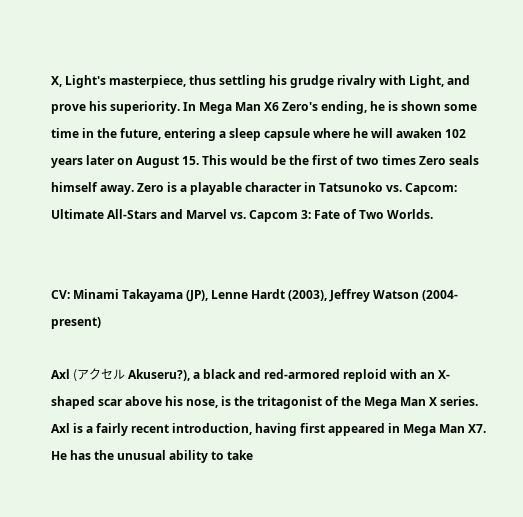X, Light's masterpiece, thus settling his grudge rivalry with Light, and prove his superiority. In Mega Man X6 Zero's ending, he is shown some time in the future, entering a sleep capsule where he will awaken 102 years later on August 15. This would be the first of two times Zero seals himself away. Zero is a playable character in Tatsunoko vs. Capcom: Ultimate All-Stars and Marvel vs. Capcom 3: Fate of Two Worlds.


CV: Minami Takayama (JP), Lenne Hardt (2003), Jeffrey Watson (2004-present)

Axl (アクセル Akuseru?), a black and red-armored reploid with an X-shaped scar above his nose, is the tritagonist of the Mega Man X series. Axl is a fairly recent introduction, having first appeared in Mega Man X7. He has the unusual ability to take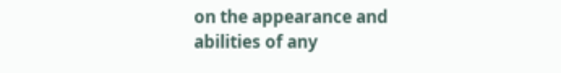on the appearance and abilities of any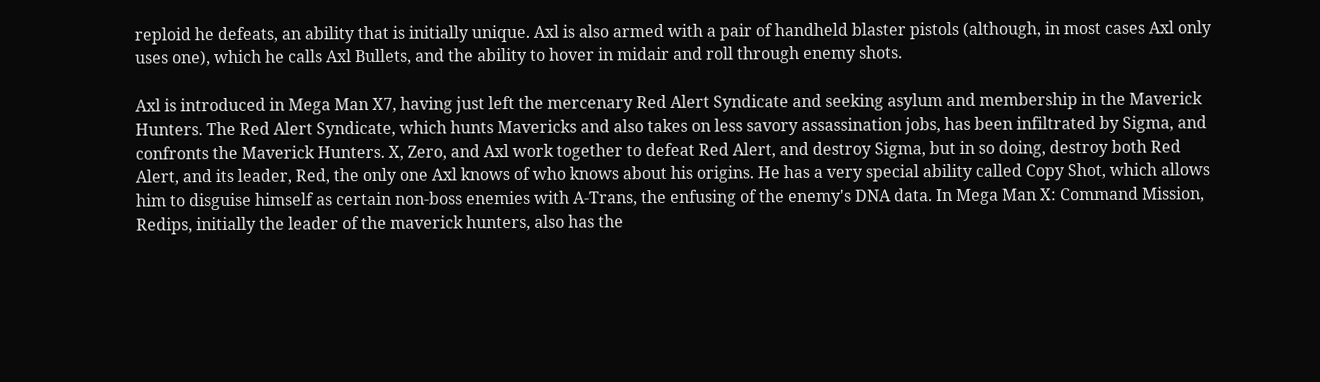reploid he defeats, an ability that is initially unique. Axl is also armed with a pair of handheld blaster pistols (although, in most cases Axl only uses one), which he calls Axl Bullets, and the ability to hover in midair and roll through enemy shots.

Axl is introduced in Mega Man X7, having just left the mercenary Red Alert Syndicate and seeking asylum and membership in the Maverick Hunters. The Red Alert Syndicate, which hunts Mavericks and also takes on less savory assassination jobs, has been infiltrated by Sigma, and confronts the Maverick Hunters. X, Zero, and Axl work together to defeat Red Alert, and destroy Sigma, but in so doing, destroy both Red Alert, and its leader, Red, the only one Axl knows of who knows about his origins. He has a very special ability called Copy Shot, which allows him to disguise himself as certain non-boss enemies with A-Trans, the enfusing of the enemy's DNA data. In Mega Man X: Command Mission, Redips, initially the leader of the maverick hunters, also has the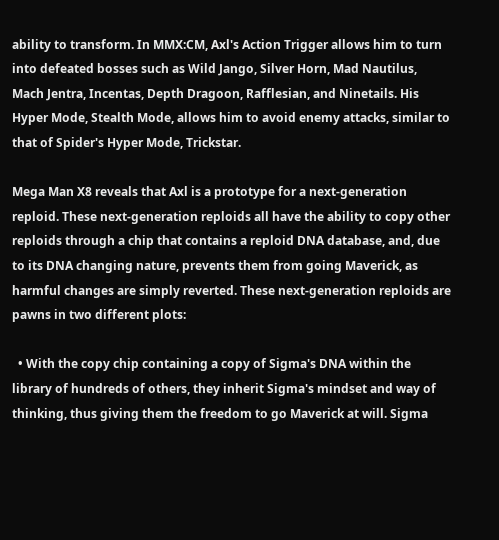ability to transform. In MMX:CM, Axl's Action Trigger allows him to turn into defeated bosses such as Wild Jango, Silver Horn, Mad Nautilus, Mach Jentra, Incentas, Depth Dragoon, Rafflesian, and Ninetails. His Hyper Mode, Stealth Mode, allows him to avoid enemy attacks, similar to that of Spider's Hyper Mode, Trickstar.

Mega Man X8 reveals that Axl is a prototype for a next-generation reploid. These next-generation reploids all have the ability to copy other reploids through a chip that contains a reploid DNA database, and, due to its DNA changing nature, prevents them from going Maverick, as harmful changes are simply reverted. These next-generation reploids are pawns in two different plots:

  • With the copy chip containing a copy of Sigma's DNA within the library of hundreds of others, they inherit Sigma's mindset and way of thinking, thus giving them the freedom to go Maverick at will. Sigma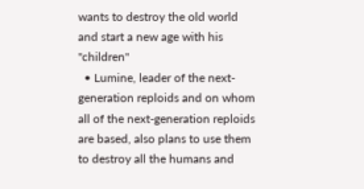wants to destroy the old world and start a new age with his "children"
  • Lumine, leader of the next-generation reploids and on whom all of the next-generation reploids are based, also plans to use them to destroy all the humans and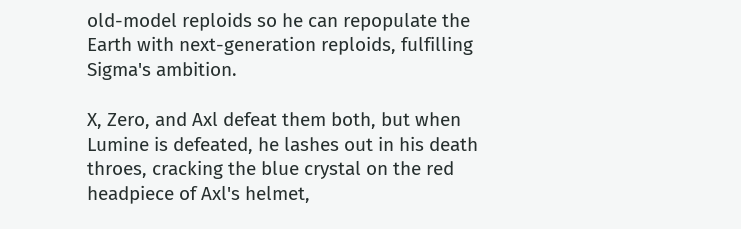old-model reploids so he can repopulate the Earth with next-generation reploids, fulfilling Sigma's ambition.

X, Zero, and Axl defeat them both, but when Lumine is defeated, he lashes out in his death throes, cracking the blue crystal on the red headpiece of Axl's helmet,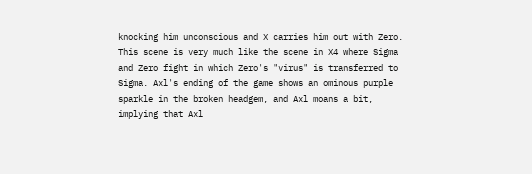knocking him unconscious and X carries him out with Zero. This scene is very much like the scene in X4 where Sigma and Zero fight in which Zero's "virus" is transferred to Sigma. Axl's ending of the game shows an ominous purple sparkle in the broken headgem, and Axl moans a bit, implying that Axl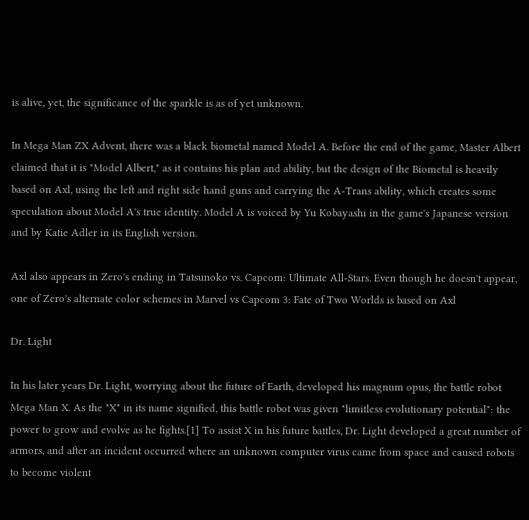is alive, yet, the significance of the sparkle is as of yet unknown.

In Mega Man ZX Advent, there was a black biometal named Model A. Before the end of the game, Master Albert claimed that it is "Model Albert," as it contains his plan and ability, but the design of the Biometal is heavily based on Axl, using the left and right side hand guns and carrying the A-Trans ability, which creates some speculation about Model A's true identity. Model A is voiced by Yu Kobayashi in the game's Japanese version and by Katie Adler in its English version.

Axl also appears in Zero's ending in Tatsunoko vs. Capcom: Ultimate All-Stars. Even though he doesn't appear, one of Zero's alternate color schemes in Marvel vs Capcom 3: Fate of Two Worlds is based on Axl

Dr. Light

In his later years Dr. Light, worrying about the future of Earth, developed his magnum opus, the battle robot Mega Man X. As the "X" in its name signified, this battle robot was given "limitless evolutionary potential": the power to grow and evolve as he fights.[1] To assist X in his future battles, Dr. Light developed a great number of armors, and after an incident occurred where an unknown computer virus came from space and caused robots to become violent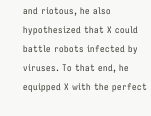and riotous, he also hypothesized that X could battle robots infected by viruses. To that end, he equipped X with the perfect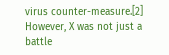virus counter-measure.[2] However, X was not just a battle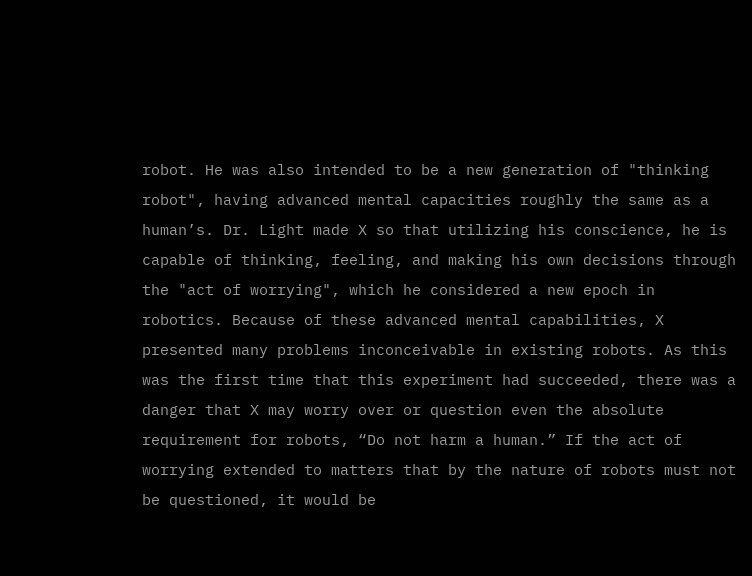robot. He was also intended to be a new generation of "thinking robot", having advanced mental capacities roughly the same as a human’s. Dr. Light made X so that utilizing his conscience, he is capable of thinking, feeling, and making his own decisions through the "act of worrying", which he considered a new epoch in robotics. Because of these advanced mental capabilities, X presented many problems inconceivable in existing robots. As this was the first time that this experiment had succeeded, there was a danger that X may worry over or question even the absolute requirement for robots, “Do not harm a human.” If the act of worrying extended to matters that by the nature of robots must not be questioned, it would be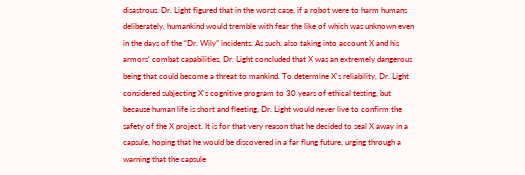disastrous. Dr. Light figured that in the worst case, if a robot were to harm humans deliberately, humankind would tremble with fear the like of which was unknown even in the days of the “Dr. Wily” incidents. As such, also taking into account X and his armors' combat capabilities, Dr. Light concluded that X was an extremely dangerous being that could become a threat to mankind. To determine X's reliability, Dr. Light considered subjecting X's cognitive program to 30 years of ethical testing, but because human life is short and fleeting, Dr. Light would never live to confirm the safety of the X project. It is for that very reason that he decided to seal X away in a capsule, hoping that he would be discovered in a far flung future, urging through a warning that the capsule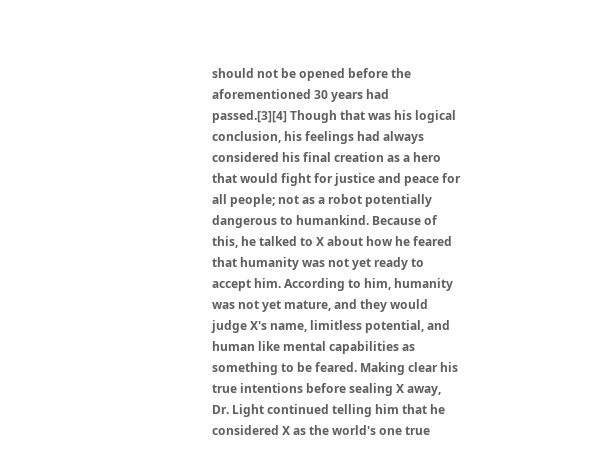should not be opened before the aforementioned 30 years had passed.[3][4] Though that was his logical conclusion, his feelings had always considered his final creation as a hero that would fight for justice and peace for all people; not as a robot potentially dangerous to humankind. Because of this, he talked to X about how he feared that humanity was not yet ready to accept him. According to him, humanity was not yet mature, and they would judge X's name, limitless potential, and human like mental capabilities as something to be feared. Making clear his true intentions before sealing X away, Dr. Light continued telling him that he considered X as the world's one true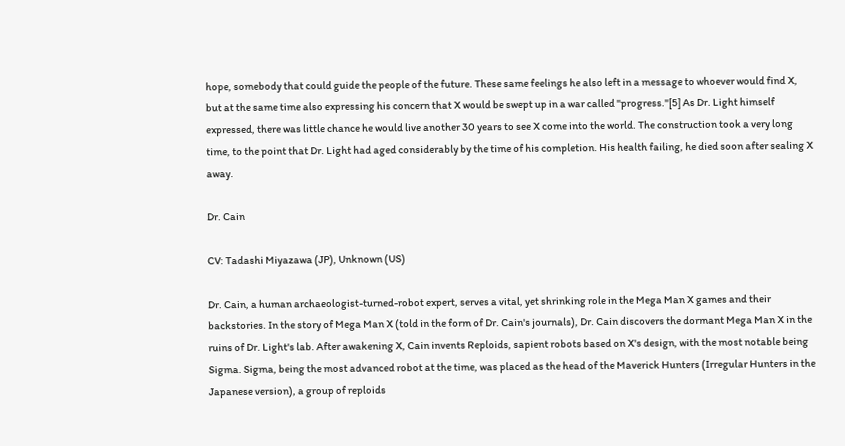hope, somebody that could guide the people of the future. These same feelings he also left in a message to whoever would find X, but at the same time also expressing his concern that X would be swept up in a war called "progress."[5] As Dr. Light himself expressed, there was little chance he would live another 30 years to see X come into the world. The construction took a very long time, to the point that Dr. Light had aged considerably by the time of his completion. His health failing, he died soon after sealing X away.

Dr. Cain

CV: Tadashi Miyazawa (JP), Unknown (US)

Dr. Cain, a human archaeologist-turned-robot expert, serves a vital, yet shrinking role in the Mega Man X games and their backstories. In the story of Mega Man X (told in the form of Dr. Cain's journals), Dr. Cain discovers the dormant Mega Man X in the ruins of Dr. Light's lab. After awakening X, Cain invents Reploids, sapient robots based on X's design, with the most notable being Sigma. Sigma, being the most advanced robot at the time, was placed as the head of the Maverick Hunters (Irregular Hunters in the Japanese version), a group of reploids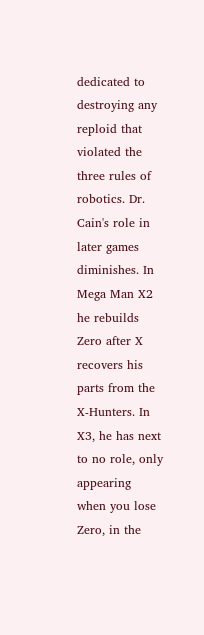dedicated to destroying any reploid that violated the three rules of robotics. Dr. Cain's role in later games diminishes. In Mega Man X2 he rebuilds Zero after X recovers his parts from the X-Hunters. In X3, he has next to no role, only appearing when you lose Zero, in the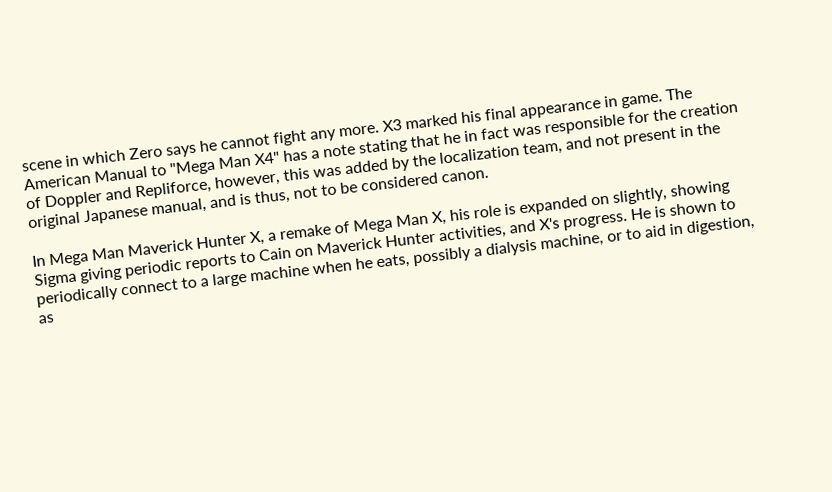scene in which Zero says he cannot fight any more. X3 marked his final appearance in game. The American Manual to "Mega Man X4" has a note stating that he in fact was responsible for the creation of Doppler and Repliforce, however, this was added by the localization team, and not present in the original Japanese manual, and is thus, not to be considered canon.

In Mega Man Maverick Hunter X, a remake of Mega Man X, his role is expanded on slightly, showing Sigma giving periodic reports to Cain on Maverick Hunter activities, and X's progress. He is shown to periodically connect to a large machine when he eats, possibly a dialysis machine, or to aid in digestion, as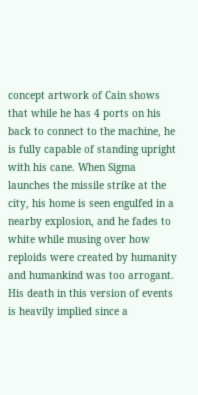concept artwork of Cain shows that while he has 4 ports on his back to connect to the machine, he is fully capable of standing upright with his cane. When Sigma launches the missile strike at the city, his home is seen engulfed in a nearby explosion, and he fades to white while musing over how reploids were created by humanity and humankind was too arrogant. His death in this version of events is heavily implied since a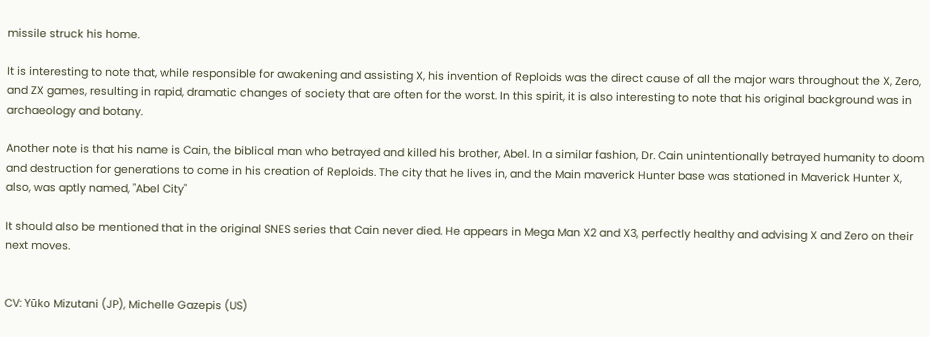missile struck his home.

It is interesting to note that, while responsible for awakening and assisting X, his invention of Reploids was the direct cause of all the major wars throughout the X, Zero, and ZX games, resulting in rapid, dramatic changes of society that are often for the worst. In this spirit, it is also interesting to note that his original background was in archaeology and botany.

Another note is that his name is Cain, the biblical man who betrayed and killed his brother, Abel. In a similar fashion, Dr. Cain unintentionally betrayed humanity to doom and destruction for generations to come in his creation of Reploids. The city that he lives in, and the Main maverick Hunter base was stationed in Maverick Hunter X, also, was aptly named, "Abel City"

It should also be mentioned that in the original SNES series that Cain never died. He appears in Mega Man X2 and X3, perfectly healthy and advising X and Zero on their next moves.


CV: Yūko Mizutani (JP), Michelle Gazepis (US)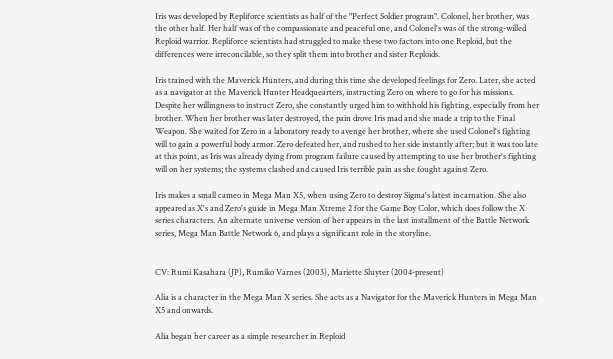Iris was developed by Repliforce scientists as half of the "Perfect Soldier program". Colonel, her brother, was the other half. Her half was of the compassionate and peaceful one, and Colonel's was of the strong-willed Reploid warrior. Repliforce scientists had struggled to make these two factors into one Reploid, but the differences were irreconcilable, so they split them into brother and sister Reploids.

Iris trained with the Maverick Hunters, and during this time she developed feelings for Zero. Later, she acted as a navigator at the Maverick Hunter Headquearters, instructing Zero on where to go for his missions. Despite her willingness to instruct Zero, she constantly urged him to withhold his fighting, especially from her brother. When her brother was later destroyed, the pain drove Iris mad and she made a trip to the Final Weapon. She waited for Zero in a laboratory ready to avenge her brother, where she used Colonel's fighting will to gain a powerful body armor. Zero defeated her, and rushed to her side instantly after; but it was too late at this point, as Iris was already dying from program failure caused by attempting to use her brother's fighting will on her systems; the systems clashed and caused Iris terrible pain as she fought against Zero.

Iris makes a small cameo in Mega Man X5, when using Zero to destroy Sigma's latest incarnation. She also appeared as X's and Zero's guide in Mega Man Xtreme 2 for the Game Boy Color, which does follow the X series characters. An alternate universe version of her appears in the last installment of the Battle Network series, Mega Man Battle Network 6, and plays a significant role in the storyline.


CV: Rumi Kasahara (JP), Rumiko Varnes (2003), Mariette Sluyter (2004-present)

Alia is a character in the Mega Man X series. She acts as a Navigator for the Maverick Hunters in Mega Man X5 and onwards.

Alia began her career as a simple researcher in Reploid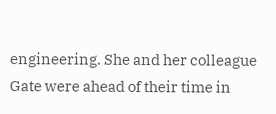engineering. She and her colleague Gate were ahead of their time in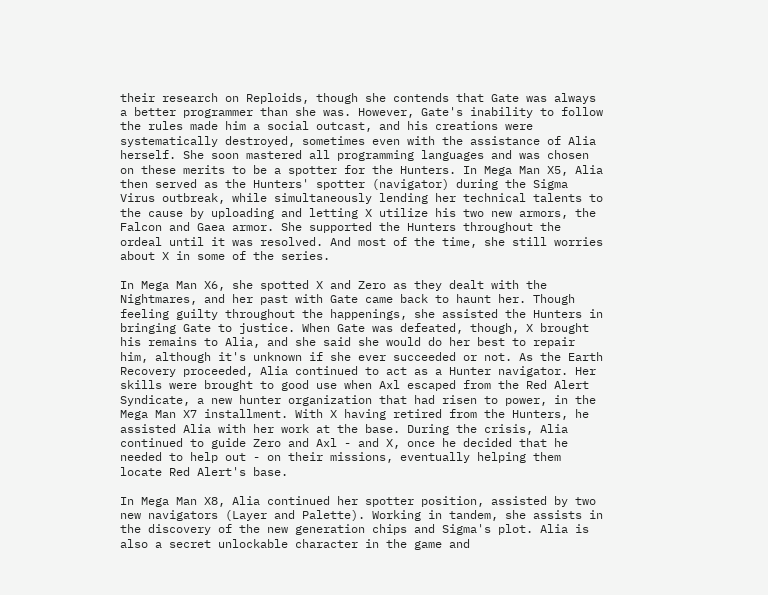their research on Reploids, though she contends that Gate was always a better programmer than she was. However, Gate's inability to follow the rules made him a social outcast, and his creations were systematically destroyed, sometimes even with the assistance of Alia herself. She soon mastered all programming languages and was chosen on these merits to be a spotter for the Hunters. In Mega Man X5, Alia then served as the Hunters' spotter (navigator) during the Sigma Virus outbreak, while simultaneously lending her technical talents to the cause by uploading and letting X utilize his two new armors, the Falcon and Gaea armor. She supported the Hunters throughout the ordeal until it was resolved. And most of the time, she still worries about X in some of the series.

In Mega Man X6, she spotted X and Zero as they dealt with the Nightmares, and her past with Gate came back to haunt her. Though feeling guilty throughout the happenings, she assisted the Hunters in bringing Gate to justice. When Gate was defeated, though, X brought his remains to Alia, and she said she would do her best to repair him, although it's unknown if she ever succeeded or not. As the Earth Recovery proceeded, Alia continued to act as a Hunter navigator. Her skills were brought to good use when Axl escaped from the Red Alert Syndicate, a new hunter organization that had risen to power, in the Mega Man X7 installment. With X having retired from the Hunters, he assisted Alia with her work at the base. During the crisis, Alia continued to guide Zero and Axl - and X, once he decided that he needed to help out - on their missions, eventually helping them locate Red Alert's base.

In Mega Man X8, Alia continued her spotter position, assisted by two new navigators (Layer and Palette). Working in tandem, she assists in the discovery of the new generation chips and Sigma's plot. Alia is also a secret unlockable character in the game and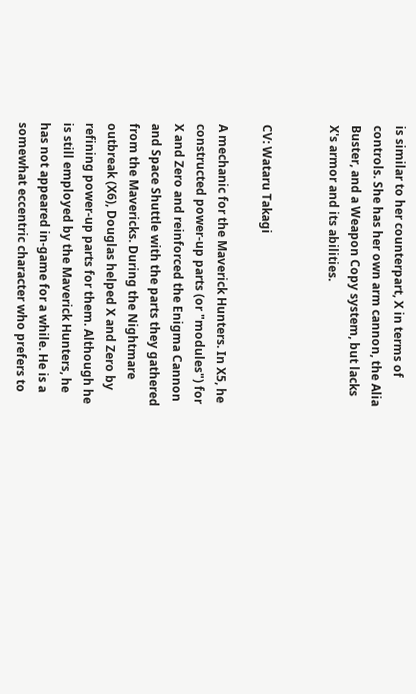is similar to her counterpart, X in terms of controls. She has her own arm cannon, the Alia Buster, and a Weapon Copy system, but lacks X's armor and its abilities.


CV: Wataru Takagi

A mechanic for the Maverick Hunters. In X5, he constructed power-up parts (or "modules") for X and Zero and reinforced the Enigma Cannon and Space Shuttle with the parts they gathered from the Mavericks. During the Nightmare outbreak (X6), Douglas helped X and Zero by refining power-up parts for them. Although he is still employed by the Maverick Hunters, he has not appeared in-game for a while. He is a somewhat eccentric character who prefers to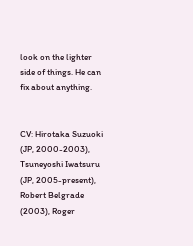look on the lighter side of things. He can fix about anything.


CV: Hirotaka Suzuoki (JP, 2000-2003), Tsuneyoshi Iwatsuru (JP, 2005-present), Robert Belgrade (2003), Roger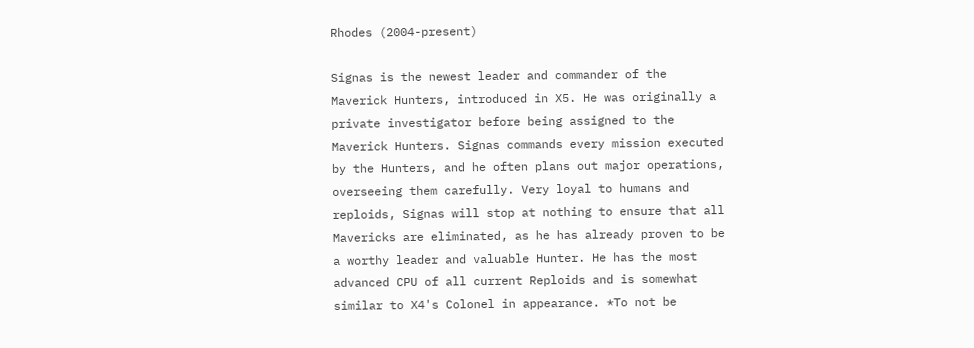Rhodes (2004-present)

Signas is the newest leader and commander of the Maverick Hunters, introduced in X5. He was originally a private investigator before being assigned to the Maverick Hunters. Signas commands every mission executed by the Hunters, and he often plans out major operations, overseeing them carefully. Very loyal to humans and reploids, Signas will stop at nothing to ensure that all Mavericks are eliminated, as he has already proven to be a worthy leader and valuable Hunter. He has the most advanced CPU of all current Reploids and is somewhat similar to X4's Colonel in appearance. *To not be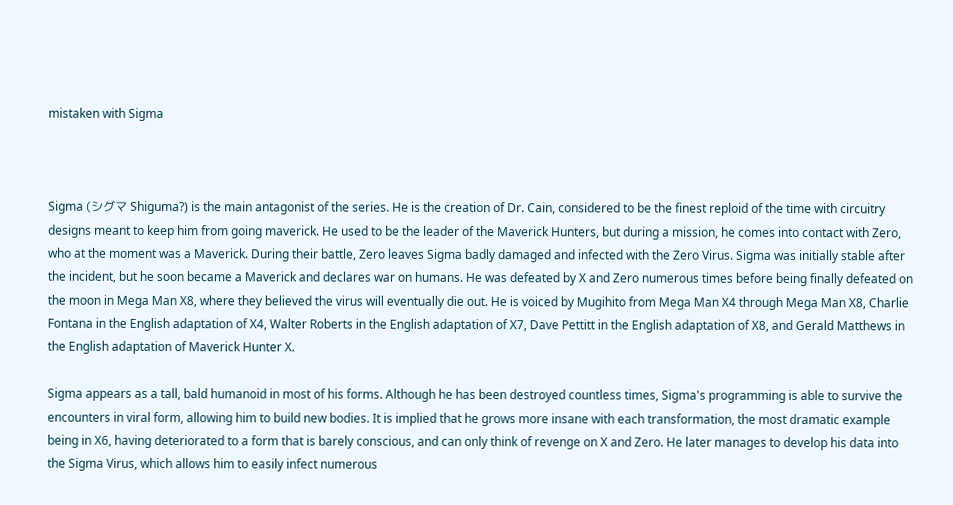mistaken with Sigma



Sigma (シグマ Shiguma?) is the main antagonist of the series. He is the creation of Dr. Cain, considered to be the finest reploid of the time with circuitry designs meant to keep him from going maverick. He used to be the leader of the Maverick Hunters, but during a mission, he comes into contact with Zero, who at the moment was a Maverick. During their battle, Zero leaves Sigma badly damaged and infected with the Zero Virus. Sigma was initially stable after the incident, but he soon became a Maverick and declares war on humans. He was defeated by X and Zero numerous times before being finally defeated on the moon in Mega Man X8, where they believed the virus will eventually die out. He is voiced by Mugihito from Mega Man X4 through Mega Man X8, Charlie Fontana in the English adaptation of X4, Walter Roberts in the English adaptation of X7, Dave Pettitt in the English adaptation of X8, and Gerald Matthews in the English adaptation of Maverick Hunter X.

Sigma appears as a tall, bald humanoid in most of his forms. Although he has been destroyed countless times, Sigma's programming is able to survive the encounters in viral form, allowing him to build new bodies. It is implied that he grows more insane with each transformation, the most dramatic example being in X6, having deteriorated to a form that is barely conscious, and can only think of revenge on X and Zero. He later manages to develop his data into the Sigma Virus, which allows him to easily infect numerous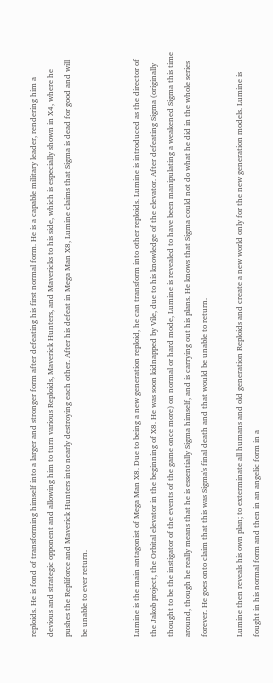reploids. He is fond of transforming himself into a larger and stronger form after defeating his first normal form. He is a capable military leader, rendering him a devious and strategic opponent and allowing him to turn various Reploids, Maverick Hunters, and Mavericks to his side, which is especially shown in X4, where he pushes the Repliforce and Maverick Hunters into nearly destroying each other. After his defeat in Mega Man X8, Lumine claims that Sigma is dead for good and will be unable to ever return.


Lumine is the main antagonist of Mega Man X8. Due to being a new generation reploid, he can transform into other reploids. Lumine is introduced as the director of the Jakob project, the Orbital elevator in the beginning of X8. He was soon kidnapped by Vile, due to his knowledge of the elevator. After defeating Sigma (originally thought to be the instigator of the events of the game once more) on normal or hard mode, Lumine is revealed to have been manipulating a weakened Sigma this time around, though he really means that he is essentially Sigma himself, and is carrying out his plans. He knows that Sigma could not do what he did in the whole series forever. He goes onto claim that this was Sigma's final death and that would be unable to return.

Lumine then reveals his own plan; to exterminate all humans and old generation Reploids and create a new world only for the new generation models. Lumine is fought in his normal form and then in an angelic form in a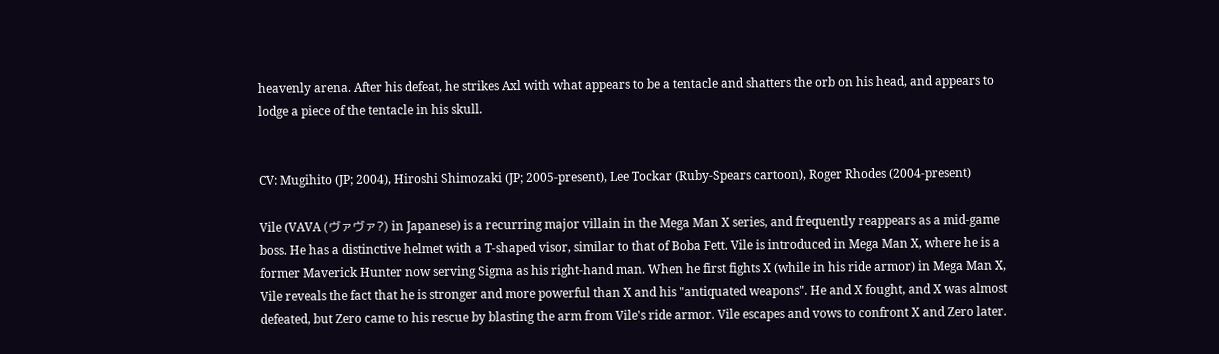heavenly arena. After his defeat, he strikes Axl with what appears to be a tentacle and shatters the orb on his head, and appears to lodge a piece of the tentacle in his skull.


CV: Mugihito (JP; 2004), Hiroshi Shimozaki (JP; 2005-present), Lee Tockar (Ruby-Spears cartoon), Roger Rhodes (2004-present)

Vile (VAVA (ヴァヴァ?) in Japanese) is a recurring major villain in the Mega Man X series, and frequently reappears as a mid-game boss. He has a distinctive helmet with a T-shaped visor, similar to that of Boba Fett. Vile is introduced in Mega Man X, where he is a former Maverick Hunter now serving Sigma as his right-hand man. When he first fights X (while in his ride armor) in Mega Man X, Vile reveals the fact that he is stronger and more powerful than X and his "antiquated weapons". He and X fought, and X was almost defeated, but Zero came to his rescue by blasting the arm from Vile's ride armor. Vile escapes and vows to confront X and Zero later.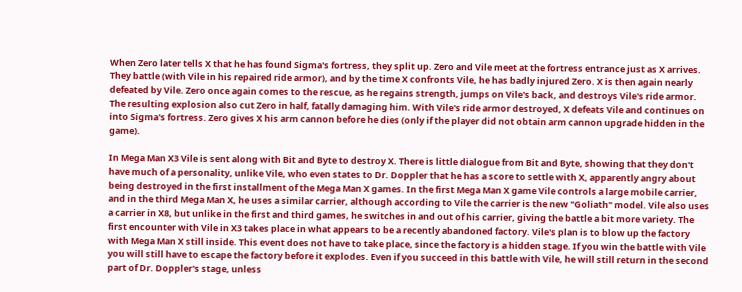When Zero later tells X that he has found Sigma's fortress, they split up. Zero and Vile meet at the fortress entrance just as X arrives. They battle (with Vile in his repaired ride armor), and by the time X confronts Vile, he has badly injured Zero. X is then again nearly defeated by Vile. Zero once again comes to the rescue, as he regains strength, jumps on Vile's back, and destroys Vile's ride armor. The resulting explosion also cut Zero in half, fatally damaging him. With Vile's ride armor destroyed, X defeats Vile and continues on into Sigma's fortress. Zero gives X his arm cannon before he dies (only if the player did not obtain arm cannon upgrade hidden in the game).

In Mega Man X3 Vile is sent along with Bit and Byte to destroy X. There is little dialogue from Bit and Byte, showing that they don't have much of a personality, unlike Vile, who even states to Dr. Doppler that he has a score to settle with X, apparently angry about being destroyed in the first installment of the Mega Man X games. In the first Mega Man X game Vile controls a large mobile carrier, and in the third Mega Man X, he uses a similar carrier, although according to Vile the carrier is the new "Goliath" model. Vile also uses a carrier in X8, but unlike in the first and third games, he switches in and out of his carrier, giving the battle a bit more variety. The first encounter with Vile in X3 takes place in what appears to be a recently abandoned factory. Vile's plan is to blow up the factory with Mega Man X still inside. This event does not have to take place, since the factory is a hidden stage. If you win the battle with Vile you will still have to escape the factory before it explodes. Even if you succeed in this battle with Vile, he will still return in the second part of Dr. Doppler's stage, unless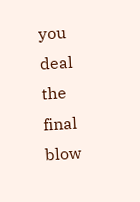you deal the final blow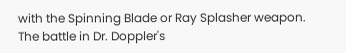with the Spinning Blade or Ray Splasher weapon. The battle in Dr. Doppler's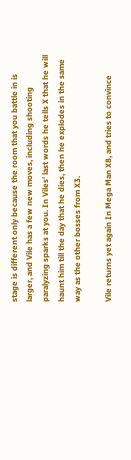stage is different only because the room that you battle in is larger, and Vile has a few new moves, including shooting paralyzing sparks at you. In Viles' last words he tells X that he will haunt him till the day that he dies, then he explodes in the same way as the other bosses from X3.

Vile returns yet again In Mega Man X8, and tries to convince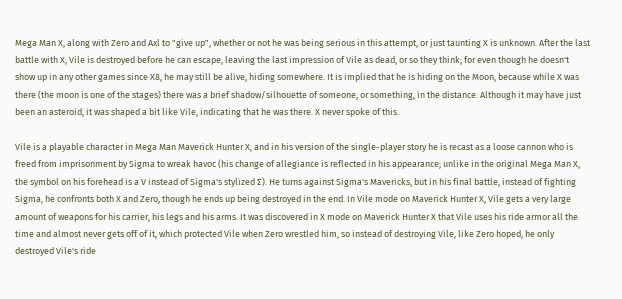Mega Man X, along with Zero and Axl to "give up", whether or not he was being serious in this attempt, or just taunting X is unknown. After the last battle with X, Vile is destroyed before he can escape, leaving the last impression of Vile as dead, or so they think; for even though he doesn't show up in any other games since X8, he may still be alive, hiding somewhere. It is implied that he is hiding on the Moon, because while X was there (the moon is one of the stages) there was a brief shadow/silhouette of someone, or something, in the distance. Although it may have just been an asteroid, it was shaped a bit like Vile, indicating that he was there. X never spoke of this.

Vile is a playable character in Mega Man Maverick Hunter X, and in his version of the single-player story he is recast as a loose cannon who is freed from imprisonment by Sigma to wreak havoc (his change of allegiance is reflected in his appearance; unlike in the original Mega Man X, the symbol on his forehead is a V instead of Sigma's stylized Σ). He turns against Sigma's Mavericks, but in his final battle, instead of fighting Sigma, he confronts both X and Zero, though he ends up being destroyed in the end. In Vile mode on Maverick Hunter X, Vile gets a very large amount of weapons for his carrier, his legs and his arms. It was discovered in X mode on Maverick Hunter X that Vile uses his ride armor all the time and almost never gets off of it, which protected Vile when Zero wrestled him, so instead of destroying Vile, like Zero hoped, he only destroyed Vile's ride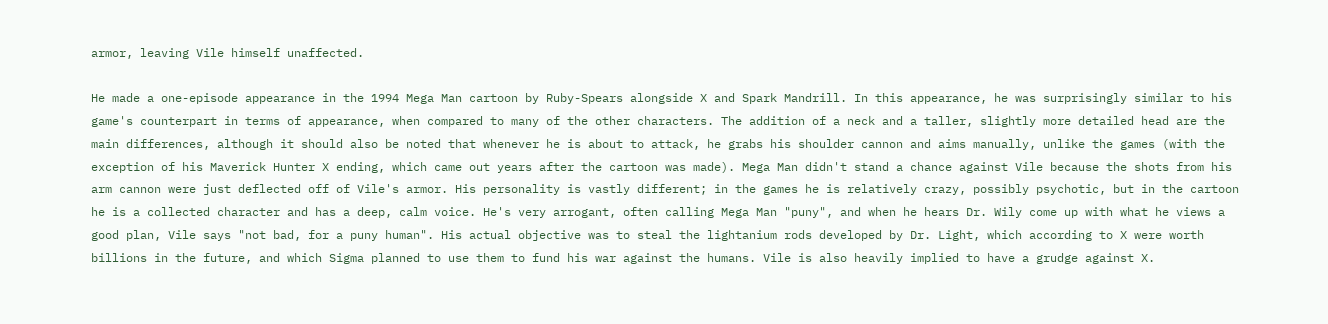armor, leaving Vile himself unaffected.

He made a one-episode appearance in the 1994 Mega Man cartoon by Ruby-Spears alongside X and Spark Mandrill. In this appearance, he was surprisingly similar to his game's counterpart in terms of appearance, when compared to many of the other characters. The addition of a neck and a taller, slightly more detailed head are the main differences, although it should also be noted that whenever he is about to attack, he grabs his shoulder cannon and aims manually, unlike the games (with the exception of his Maverick Hunter X ending, which came out years after the cartoon was made). Mega Man didn't stand a chance against Vile because the shots from his arm cannon were just deflected off of Vile's armor. His personality is vastly different; in the games he is relatively crazy, possibly psychotic, but in the cartoon he is a collected character and has a deep, calm voice. He's very arrogant, often calling Mega Man "puny", and when he hears Dr. Wily come up with what he views a good plan, Vile says "not bad, for a puny human". His actual objective was to steal the lightanium rods developed by Dr. Light, which according to X were worth billions in the future, and which Sigma planned to use them to fund his war against the humans. Vile is also heavily implied to have a grudge against X.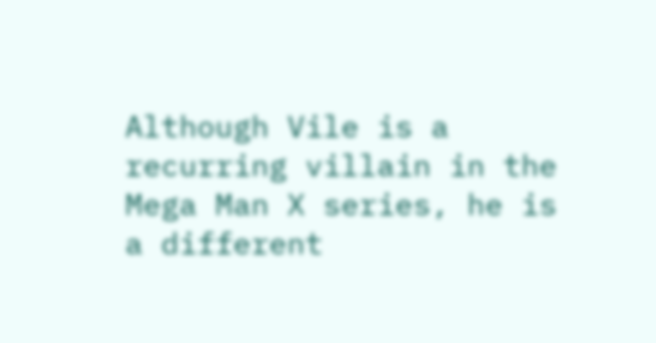Although Vile is a recurring villain in the Mega Man X series, he is a different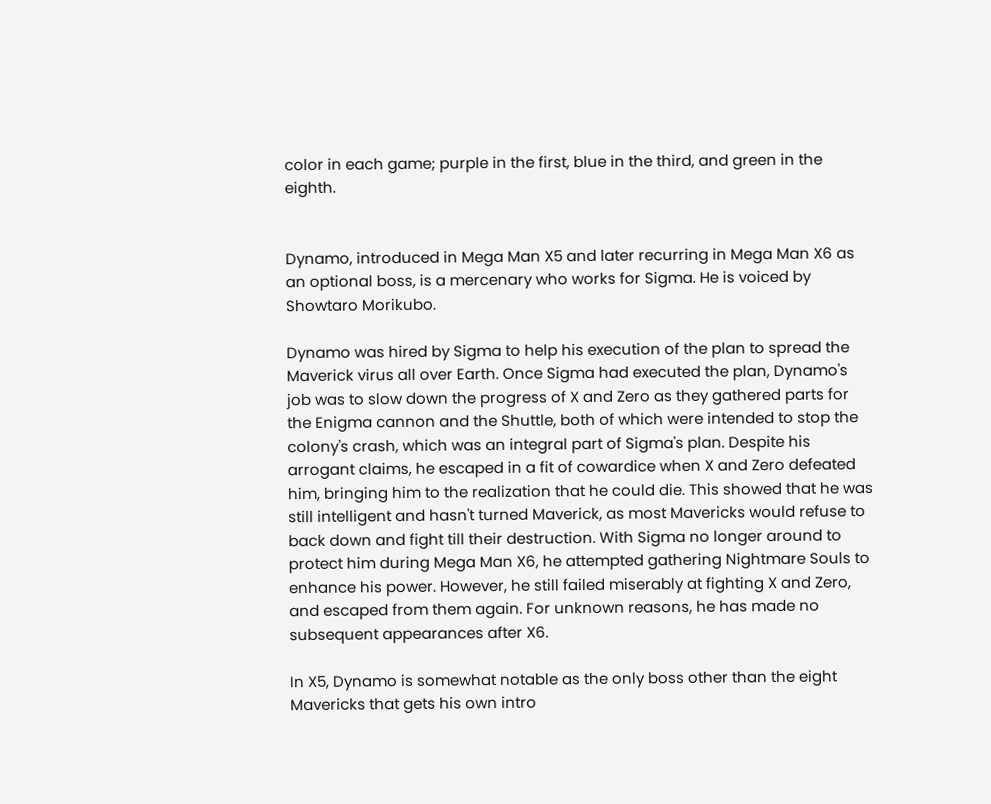color in each game; purple in the first, blue in the third, and green in the eighth.


Dynamo, introduced in Mega Man X5 and later recurring in Mega Man X6 as an optional boss, is a mercenary who works for Sigma. He is voiced by Showtaro Morikubo.

Dynamo was hired by Sigma to help his execution of the plan to spread the Maverick virus all over Earth. Once Sigma had executed the plan, Dynamo's job was to slow down the progress of X and Zero as they gathered parts for the Enigma cannon and the Shuttle, both of which were intended to stop the colony's crash, which was an integral part of Sigma's plan. Despite his arrogant claims, he escaped in a fit of cowardice when X and Zero defeated him, bringing him to the realization that he could die. This showed that he was still intelligent and hasn't turned Maverick, as most Mavericks would refuse to back down and fight till their destruction. With Sigma no longer around to protect him during Mega Man X6, he attempted gathering Nightmare Souls to enhance his power. However, he still failed miserably at fighting X and Zero, and escaped from them again. For unknown reasons, he has made no subsequent appearances after X6.

In X5, Dynamo is somewhat notable as the only boss other than the eight Mavericks that gets his own intro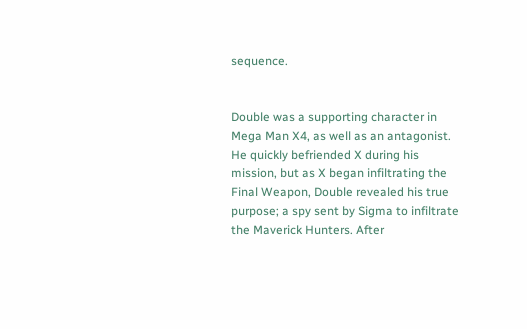sequence.


Double was a supporting character in Mega Man X4, as well as an antagonist. He quickly befriended X during his mission, but as X began infiltrating the Final Weapon, Double revealed his true purpose; a spy sent by Sigma to infiltrate the Maverick Hunters. After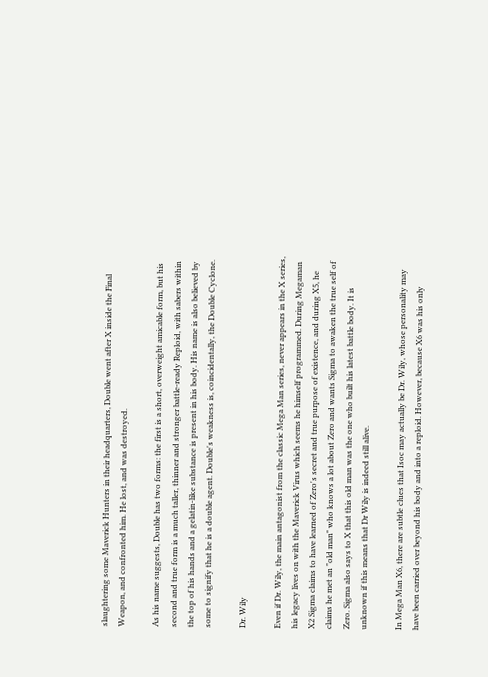slaughtering some Maverick Hunters in their headquarters, Double went after X inside the Final Weapon, and confronted him. He lost, and was destroyed.

As his name suggests, Double has two forms: the first is a short, overweight amicable form, but his second and true form is a much taller, thinner and stronger battle-ready Reploid, with sabers within the top of his hands and a gelatin-like substance is present in his body. His name is also believed by some to signify that he is a double agent. Double's weakness is, coincidentally, the Double Cyclone.

Dr. Wily

Even if Dr. Wily, the main antagonist from the classic Mega Man series, never appears in the X series, his legacy lives on with the Maverick Virus which seems he himself programmed. During Megaman X2 Sigma claims to have learned of Zero's secret and true purpose of existence, and during X5, he claims he met an "old man" who knows a lot about Zero and wants Sigma to awaken the true self of Zero. Sigma also says to X that this old man was the one who built his latest battle body. It is unknown if this means that Dr Wily is indeed still alive.

In Mega Man X6, there are subtle clues that Isoc may actually be Dr. Wily, whose personality may have been carried over beyond his body and into a reploid. However, because X6 was his only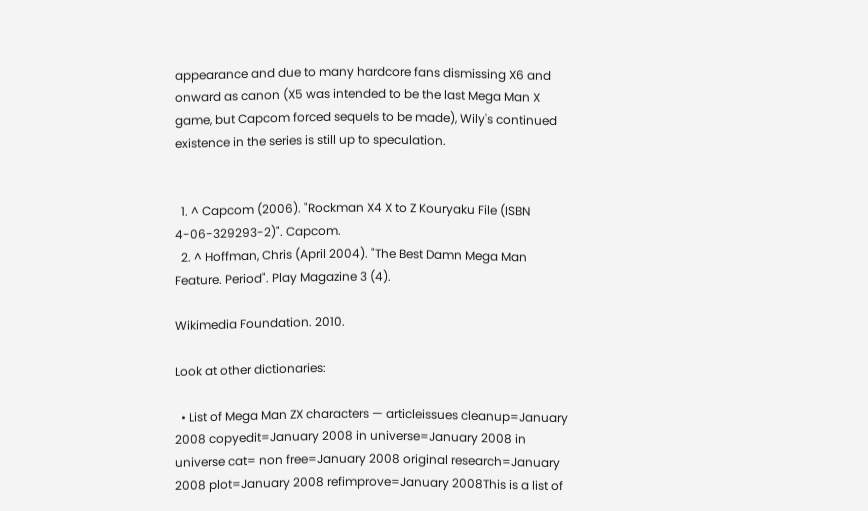appearance and due to many hardcore fans dismissing X6 and onward as canon (X5 was intended to be the last Mega Man X game, but Capcom forced sequels to be made), Wily's continued existence in the series is still up to speculation.


  1. ^ Capcom (2006). "Rockman X4 X to Z Kouryaku File (ISBN 4-06-329293-2)". Capcom.
  2. ^ Hoffman, Chris (April 2004). "The Best Damn Mega Man Feature. Period". Play Magazine 3 (4).

Wikimedia Foundation. 2010.

Look at other dictionaries:

  • List of Mega Man ZX characters — articleissues cleanup=January 2008 copyedit=January 2008 in universe=January 2008 in universe cat= non free=January 2008 original research=January 2008 plot=January 2008 refimprove=January 2008This is a list of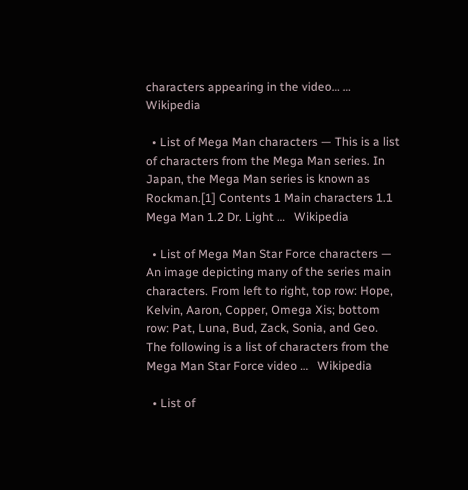characters appearing in the video… …   Wikipedia

  • List of Mega Man characters — This is a list of characters from the Mega Man series. In Japan, the Mega Man series is known as Rockman.[1] Contents 1 Main characters 1.1 Mega Man 1.2 Dr. Light …   Wikipedia

  • List of Mega Man Star Force characters — An image depicting many of the series main characters. From left to right, top row: Hope, Kelvin, Aaron, Copper, Omega Xis; bottom row: Pat, Luna, Bud, Zack, Sonia, and Geo. The following is a list of characters from the Mega Man Star Force video …   Wikipedia

  • List of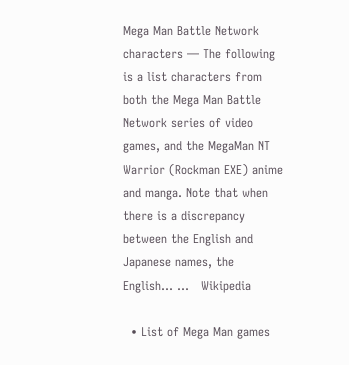Mega Man Battle Network characters — The following is a list characters from both the Mega Man Battle Network series of video games, and the MegaMan NT Warrior (Rockman EXE) anime and manga. Note that when there is a discrepancy between the English and Japanese names, the English… …   Wikipedia

  • List of Mega Man games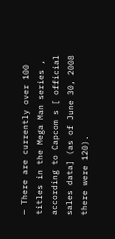— There are currently over 100 titles in the Mega Man series , according to Capcom s [ official sales data] (as of June 30, 2008 there were 120).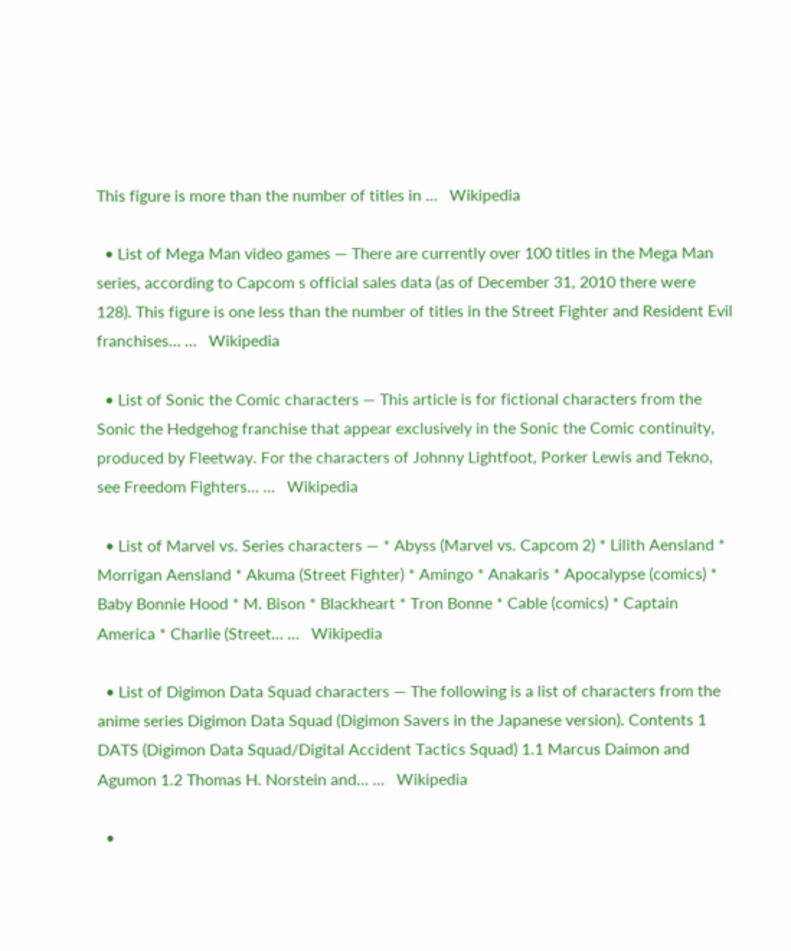This figure is more than the number of titles in …   Wikipedia

  • List of Mega Man video games — There are currently over 100 titles in the Mega Man series, according to Capcom s official sales data (as of December 31, 2010 there were 128). This figure is one less than the number of titles in the Street Fighter and Resident Evil franchises… …   Wikipedia

  • List of Sonic the Comic characters — This article is for fictional characters from the Sonic the Hedgehog franchise that appear exclusively in the Sonic the Comic continuity, produced by Fleetway. For the characters of Johnny Lightfoot, Porker Lewis and Tekno, see Freedom Fighters… …   Wikipedia

  • List of Marvel vs. Series characters — * Abyss (Marvel vs. Capcom 2) * Lilith Aensland * Morrigan Aensland * Akuma (Street Fighter) * Amingo * Anakaris * Apocalypse (comics) * Baby Bonnie Hood * M. Bison * Blackheart * Tron Bonne * Cable (comics) * Captain America * Charlie (Street… …   Wikipedia

  • List of Digimon Data Squad characters — The following is a list of characters from the anime series Digimon Data Squad (Digimon Savers in the Japanese version). Contents 1 DATS (Digimon Data Squad/Digital Accident Tactics Squad) 1.1 Marcus Daimon and Agumon 1.2 Thomas H. Norstein and… …   Wikipedia

  •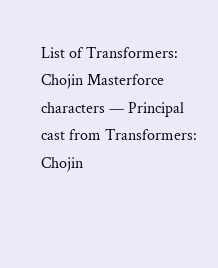List of Transformers: Chojin Masterforce characters — Principal cast from Transformers: Chojin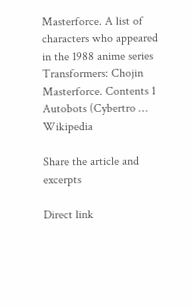Masterforce. A list of characters who appeared in the 1988 anime series Transformers: Chojin Masterforce. Contents 1 Autobots (Cybertro …   Wikipedia

Share the article and excerpts

Direct link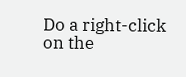Do a right-click on the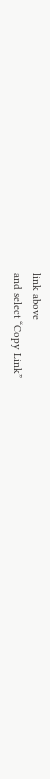link above
and select “Copy Link”